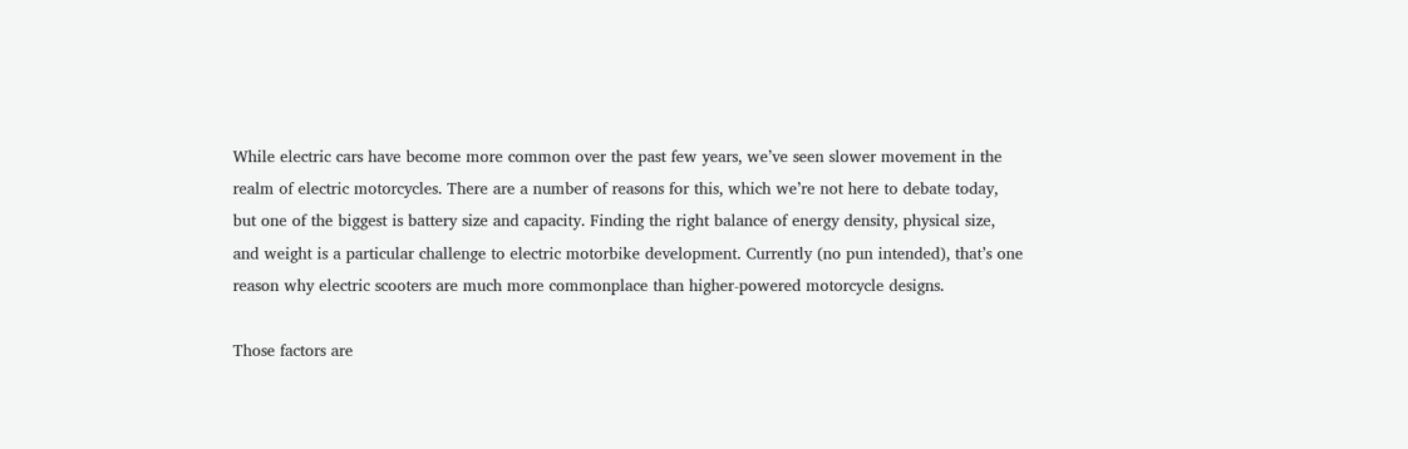While electric cars have become more common over the past few years, we’ve seen slower movement in the realm of electric motorcycles. There are a number of reasons for this, which we’re not here to debate today, but one of the biggest is battery size and capacity. Finding the right balance of energy density, physical size, and weight is a particular challenge to electric motorbike development. Currently (no pun intended), that’s one reason why electric scooters are much more commonplace than higher-powered motorcycle designs.

Those factors are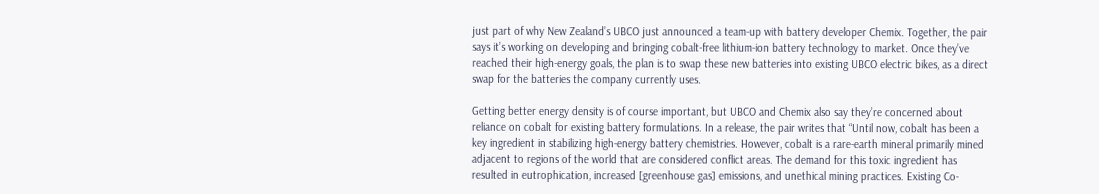just part of why New Zealand’s UBCO just announced a team-up with battery developer Chemix. Together, the pair says it’s working on developing and bringing cobalt-free lithium-ion battery technology to market. Once they’ve reached their high-energy goals, the plan is to swap these new batteries into existing UBCO electric bikes, as a direct swap for the batteries the company currently uses.

Getting better energy density is of course important, but UBCO and Chemix also say they’re concerned about reliance on cobalt for existing battery formulations. In a release, the pair writes that “Until now, cobalt has been a key ingredient in stabilizing high-energy battery chemistries. However, cobalt is a rare-earth mineral primarily mined adjacent to regions of the world that are considered conflict areas. The demand for this toxic ingredient has resulted in eutrophication, increased [greenhouse gas] emissions, and unethical mining practices. Existing Co-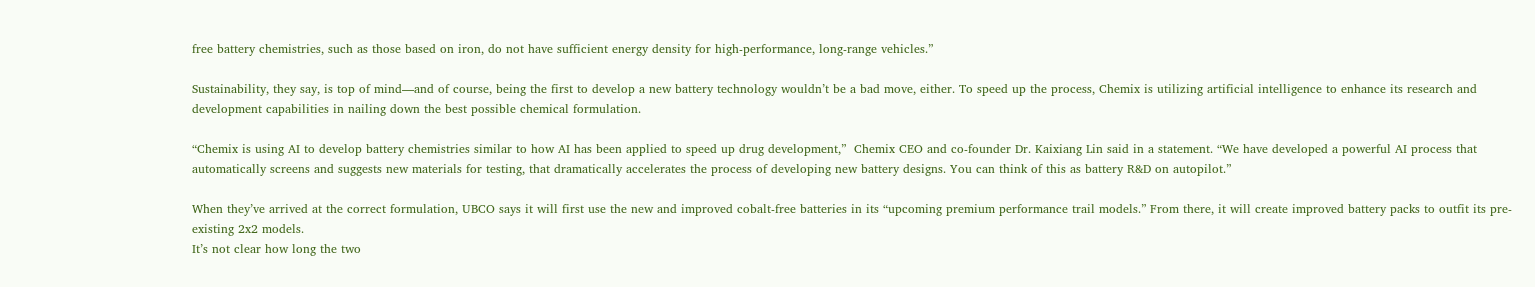free battery chemistries, such as those based on iron, do not have sufficient energy density for high-performance, long-range vehicles.”

Sustainability, they say, is top of mind—and of course, being the first to develop a new battery technology wouldn’t be a bad move, either. To speed up the process, Chemix is utilizing artificial intelligence to enhance its research and development capabilities in nailing down the best possible chemical formulation.

“Chemix is using AI to develop battery chemistries similar to how AI has been applied to speed up drug development,”  Chemix CEO and co-founder Dr. Kaixiang Lin said in a statement. “We have developed a powerful AI process that automatically screens and suggests new materials for testing, that dramatically accelerates the process of developing new battery designs. You can think of this as battery R&D on autopilot.”

When they’ve arrived at the correct formulation, UBCO says it will first use the new and improved cobalt-free batteries in its “upcoming premium performance trail models.” From there, it will create improved battery packs to outfit its pre-existing 2x2 models.
It’s not clear how long the two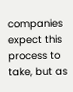companies expect this process to take, but as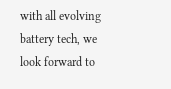with all evolving battery tech, we look forward to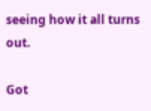seeing how it all turns out.

Got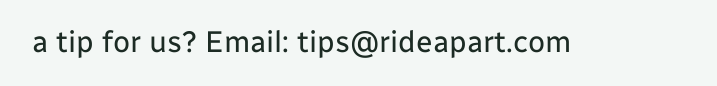a tip for us? Email: tips@rideapart.com